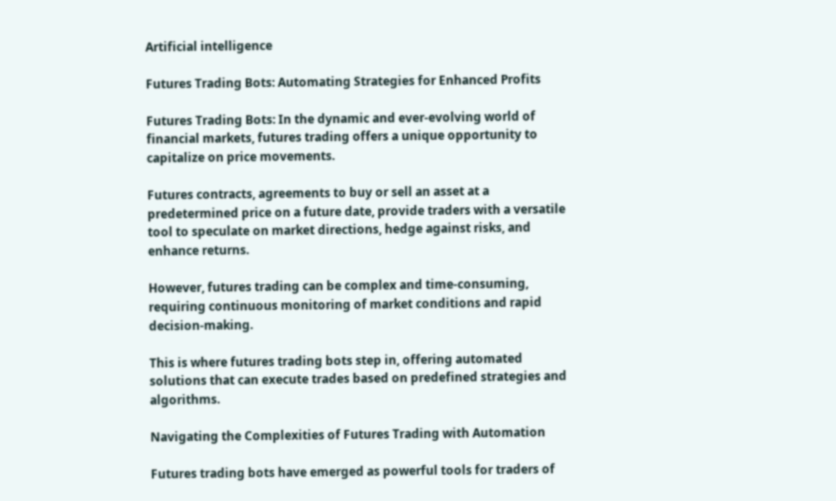Artificial intelligence

Futures Trading Bots: Automating Strategies for Enhanced Profits

Futures Trading Bots: In the dynamic and ever-evolving world of financial markets, futures trading offers a unique opportunity to capitalize on price movements.

Futures contracts, agreements to buy or sell an asset at a predetermined price on a future date, provide traders with a versatile tool to speculate on market directions, hedge against risks, and enhance returns.

However, futures trading can be complex and time-consuming, requiring continuous monitoring of market conditions and rapid decision-making.

This is where futures trading bots step in, offering automated solutions that can execute trades based on predefined strategies and algorithms.

Navigating the Complexities of Futures Trading with Automation

Futures trading bots have emerged as powerful tools for traders of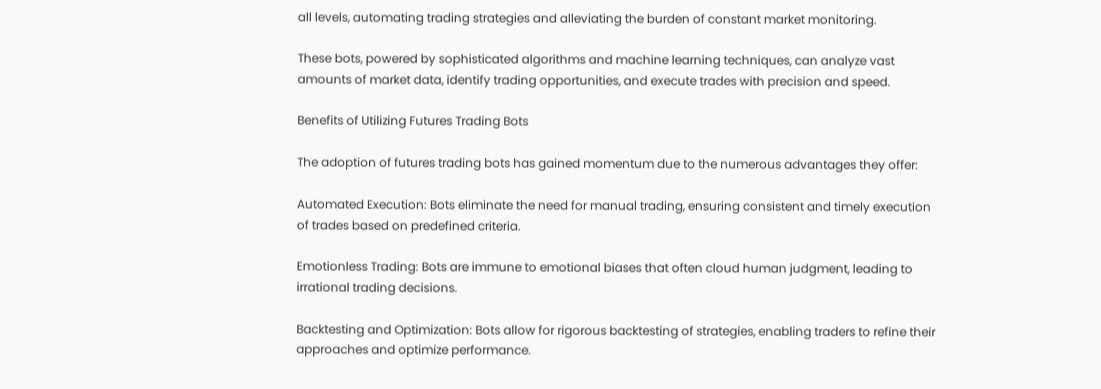all levels, automating trading strategies and alleviating the burden of constant market monitoring.

These bots, powered by sophisticated algorithms and machine learning techniques, can analyze vast amounts of market data, identify trading opportunities, and execute trades with precision and speed.

Benefits of Utilizing Futures Trading Bots

The adoption of futures trading bots has gained momentum due to the numerous advantages they offer:

Automated Execution: Bots eliminate the need for manual trading, ensuring consistent and timely execution of trades based on predefined criteria.

Emotionless Trading: Bots are immune to emotional biases that often cloud human judgment, leading to irrational trading decisions.

Backtesting and Optimization: Bots allow for rigorous backtesting of strategies, enabling traders to refine their approaches and optimize performance.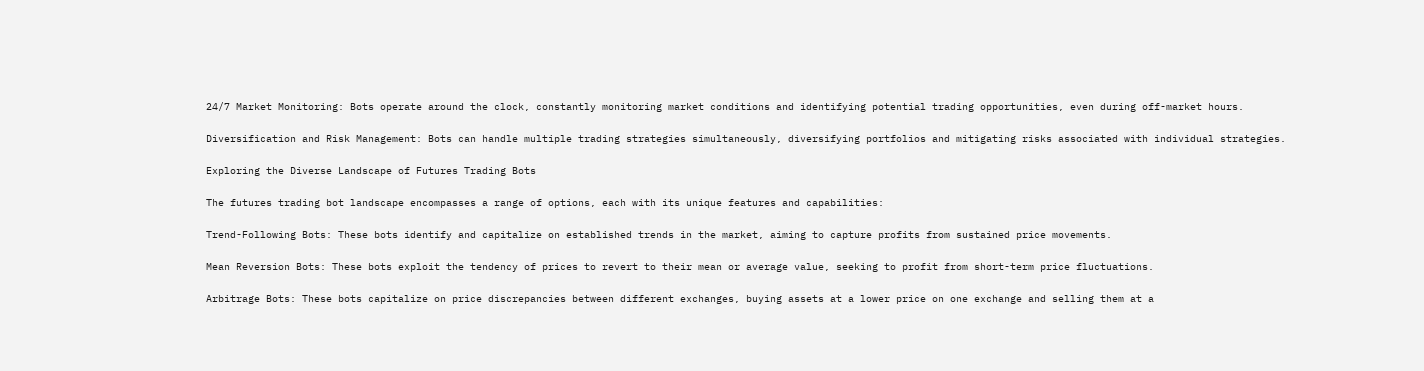24/7 Market Monitoring: Bots operate around the clock, constantly monitoring market conditions and identifying potential trading opportunities, even during off-market hours.

Diversification and Risk Management: Bots can handle multiple trading strategies simultaneously, diversifying portfolios and mitigating risks associated with individual strategies.

Exploring the Diverse Landscape of Futures Trading Bots

The futures trading bot landscape encompasses a range of options, each with its unique features and capabilities:

Trend-Following Bots: These bots identify and capitalize on established trends in the market, aiming to capture profits from sustained price movements.

Mean Reversion Bots: These bots exploit the tendency of prices to revert to their mean or average value, seeking to profit from short-term price fluctuations.

Arbitrage Bots: These bots capitalize on price discrepancies between different exchanges, buying assets at a lower price on one exchange and selling them at a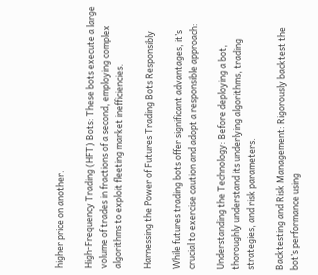higher price on another.

High-Frequency Trading (HFT) Bots: These bots execute a large volume of trades in fractions of a second, employing complex algorithms to exploit fleeting market inefficiencies.

Harnessing the Power of Futures Trading Bots Responsibly

While futures trading bots offer significant advantages, it’s crucial to exercise caution and adopt a responsible approach:

Understanding the Technology: Before deploying a bot, thoroughly understand its underlying algorithms, trading strategies, and risk parameters.

Backtesting and Risk Management: Rigorously backtest the bot’s performance using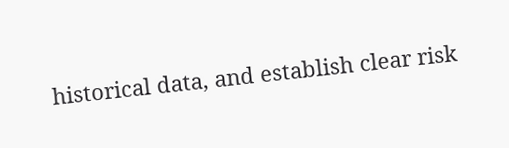historical data, and establish clear risk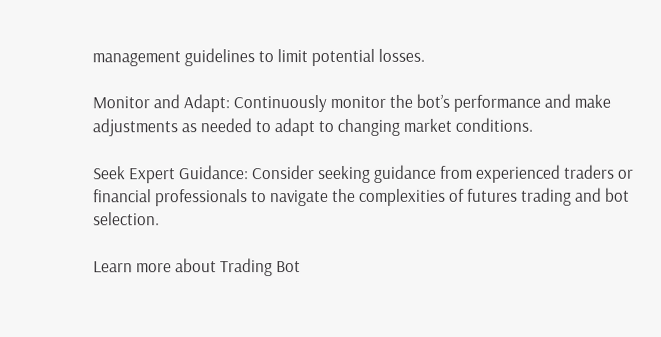management guidelines to limit potential losses.

Monitor and Adapt: Continuously monitor the bot’s performance and make adjustments as needed to adapt to changing market conditions.

Seek Expert Guidance: Consider seeking guidance from experienced traders or financial professionals to navigate the complexities of futures trading and bot selection.

Learn more about Trading Bot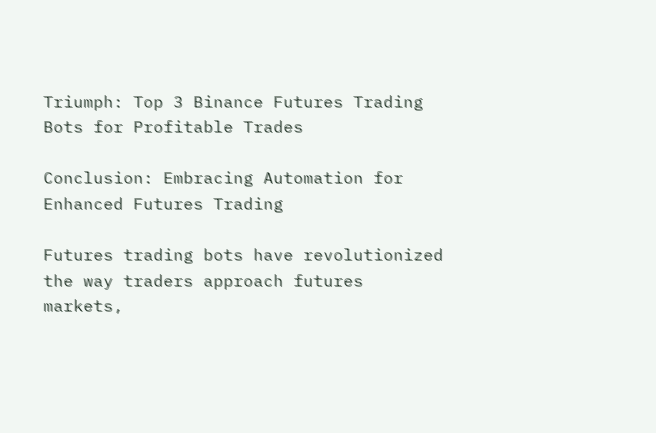Triumph: Top 3 Binance Futures Trading Bots for Profitable Trades

Conclusion: Embracing Automation for Enhanced Futures Trading

Futures trading bots have revolutionized the way traders approach futures markets,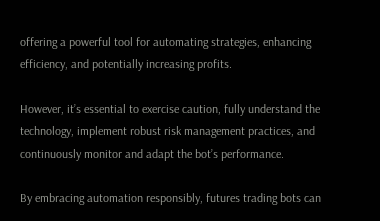offering a powerful tool for automating strategies, enhancing efficiency, and potentially increasing profits.

However, it’s essential to exercise caution, fully understand the technology, implement robust risk management practices, and continuously monitor and adapt the bot’s performance.

By embracing automation responsibly, futures trading bots can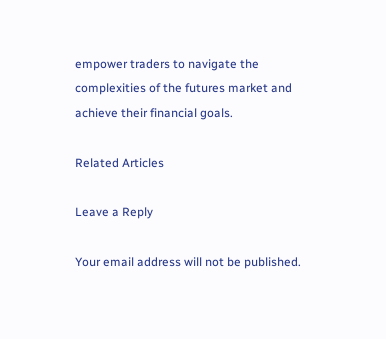empower traders to navigate the complexities of the futures market and achieve their financial goals.

Related Articles

Leave a Reply

Your email address will not be published.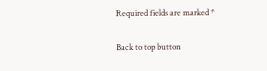Required fields are marked *

Back to top button